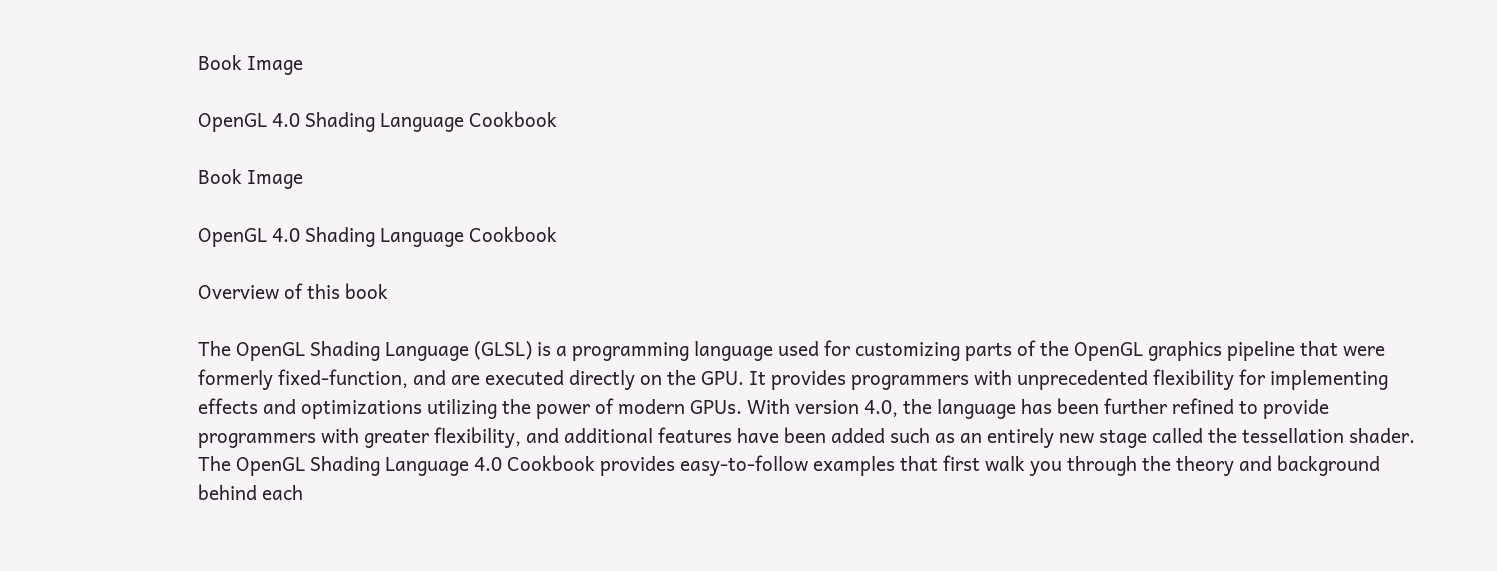Book Image

OpenGL 4.0 Shading Language Cookbook

Book Image

OpenGL 4.0 Shading Language Cookbook

Overview of this book

The OpenGL Shading Language (GLSL) is a programming language used for customizing parts of the OpenGL graphics pipeline that were formerly fixed-function, and are executed directly on the GPU. It provides programmers with unprecedented flexibility for implementing effects and optimizations utilizing the power of modern GPUs. With version 4.0, the language has been further refined to provide programmers with greater flexibility, and additional features have been added such as an entirely new stage called the tessellation shader. The OpenGL Shading Language 4.0 Cookbook provides easy-to-follow examples that first walk you through the theory and background behind each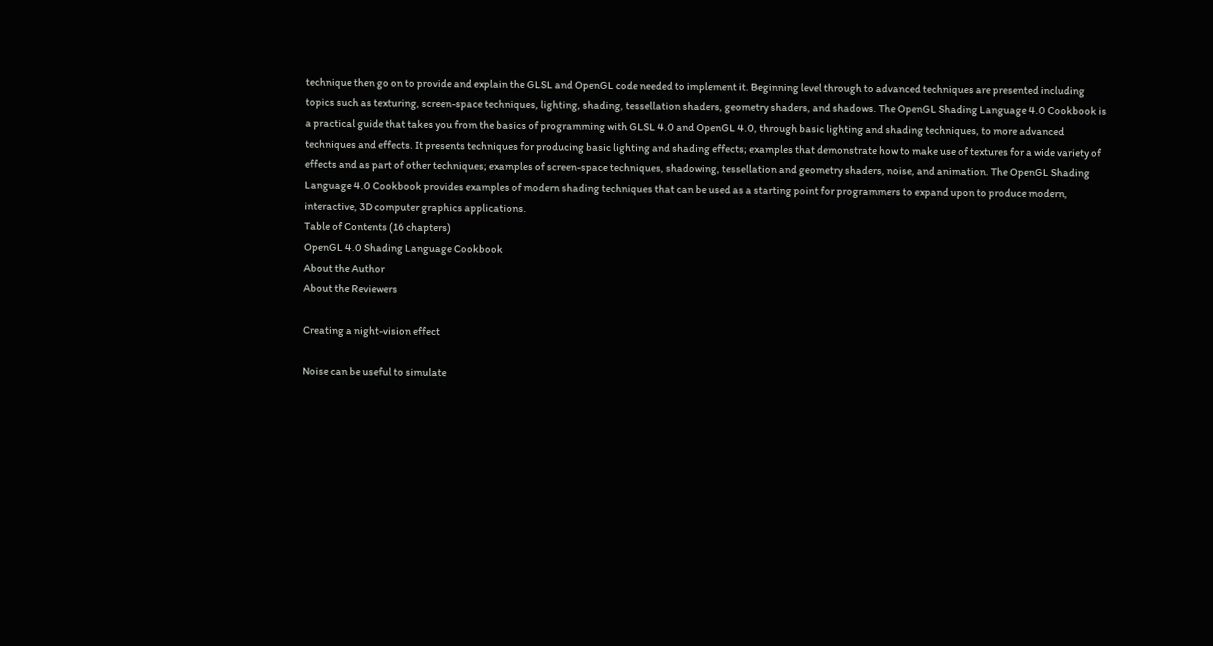technique then go on to provide and explain the GLSL and OpenGL code needed to implement it. Beginning level through to advanced techniques are presented including topics such as texturing, screen-space techniques, lighting, shading, tessellation shaders, geometry shaders, and shadows. The OpenGL Shading Language 4.0 Cookbook is a practical guide that takes you from the basics of programming with GLSL 4.0 and OpenGL 4.0, through basic lighting and shading techniques, to more advanced techniques and effects. It presents techniques for producing basic lighting and shading effects; examples that demonstrate how to make use of textures for a wide variety of effects and as part of other techniques; examples of screen-space techniques, shadowing, tessellation and geometry shaders, noise, and animation. The OpenGL Shading Language 4.0 Cookbook provides examples of modern shading techniques that can be used as a starting point for programmers to expand upon to produce modern, interactive, 3D computer graphics applications.
Table of Contents (16 chapters)
OpenGL 4.0 Shading Language Cookbook
About the Author
About the Reviewers

Creating a night-vision effect

Noise can be useful to simulate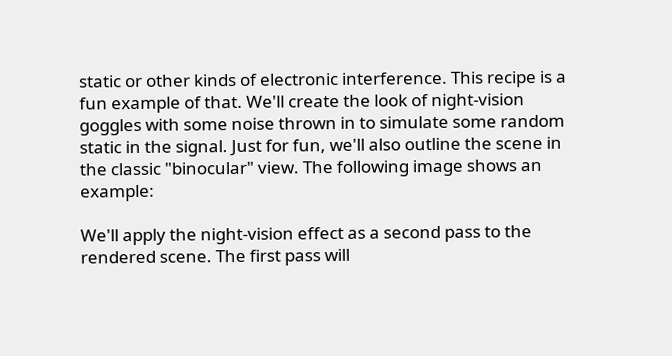static or other kinds of electronic interference. This recipe is a fun example of that. We'll create the look of night-vision goggles with some noise thrown in to simulate some random static in the signal. Just for fun, we'll also outline the scene in the classic "binocular" view. The following image shows an example:

We'll apply the night-vision effect as a second pass to the rendered scene. The first pass will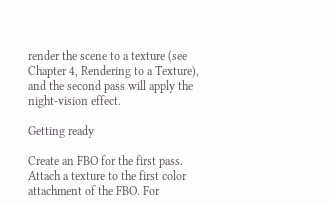render the scene to a texture (see Chapter 4, Rendering to a Texture), and the second pass will apply the night-vision effect.

Getting ready

Create an FBO for the first pass. Attach a texture to the first color attachment of the FBO. For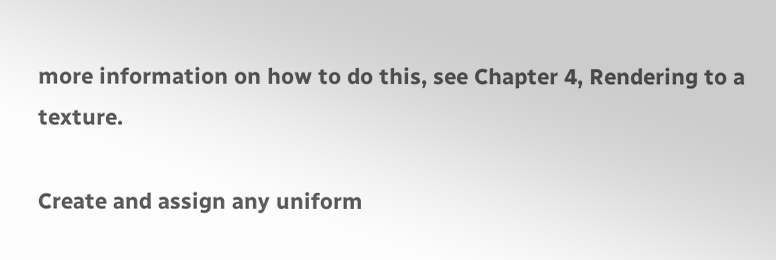more information on how to do this, see Chapter 4, Rendering to a texture.

Create and assign any uniform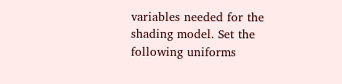variables needed for the shading model. Set the following uniforms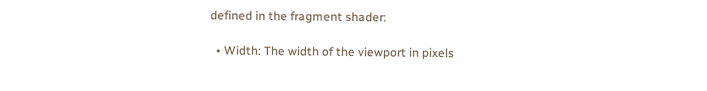defined in the fragment shader:

  • Width: The width of the viewport in pixels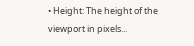• Height: The height of the viewport in pixels...